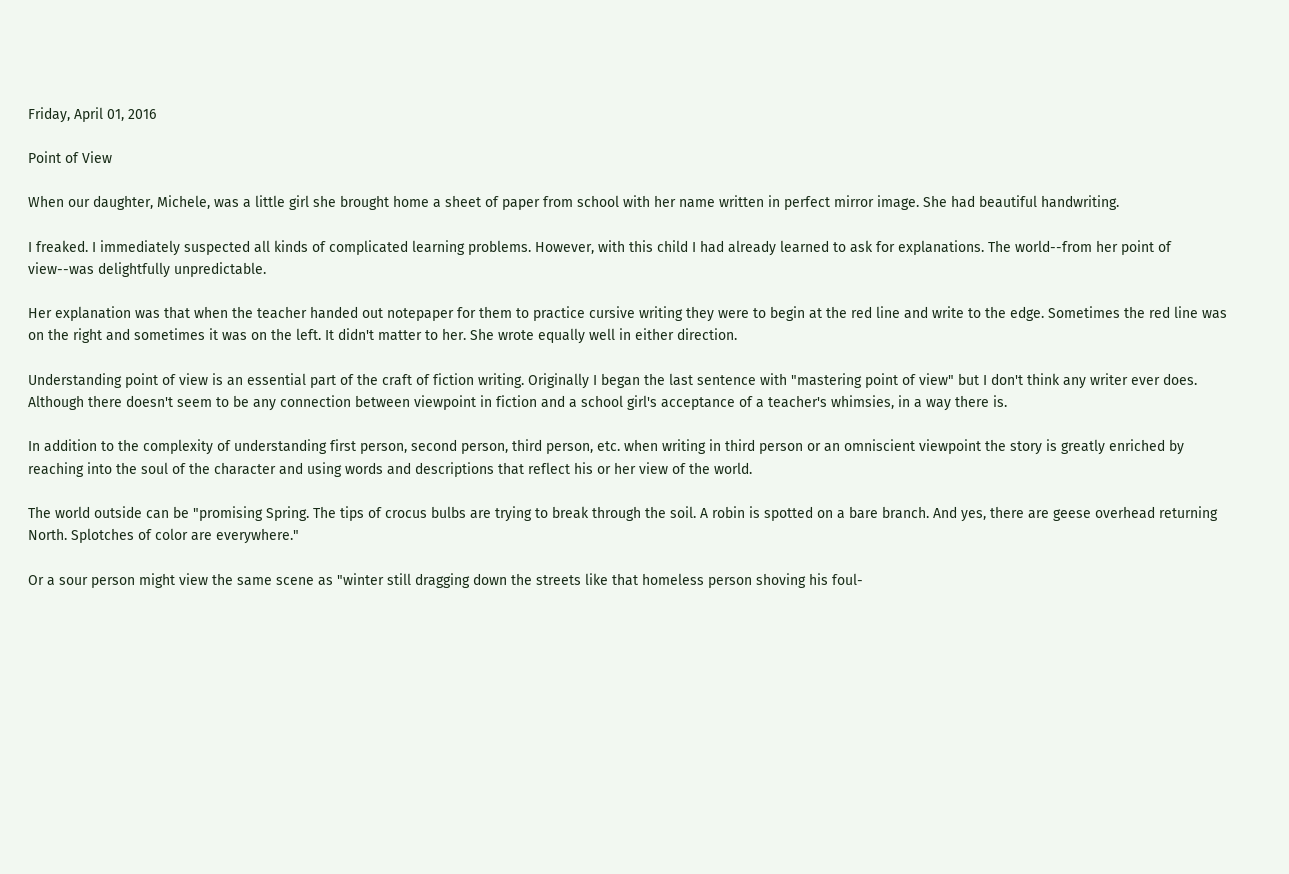Friday, April 01, 2016

Point of View

When our daughter, Michele, was a little girl she brought home a sheet of paper from school with her name written in perfect mirror image. She had beautiful handwriting.

I freaked. I immediately suspected all kinds of complicated learning problems. However, with this child I had already learned to ask for explanations. The world--from her point of view--was delightfully unpredictable.

Her explanation was that when the teacher handed out notepaper for them to practice cursive writing they were to begin at the red line and write to the edge. Sometimes the red line was on the right and sometimes it was on the left. It didn't matter to her. She wrote equally well in either direction.

Understanding point of view is an essential part of the craft of fiction writing. Originally I began the last sentence with "mastering point of view" but I don't think any writer ever does. Although there doesn't seem to be any connection between viewpoint in fiction and a school girl's acceptance of a teacher's whimsies, in a way there is.

In addition to the complexity of understanding first person, second person, third person, etc. when writing in third person or an omniscient viewpoint the story is greatly enriched by reaching into the soul of the character and using words and descriptions that reflect his or her view of the world.

The world outside can be "promising Spring. The tips of crocus bulbs are trying to break through the soil. A robin is spotted on a bare branch. And yes, there are geese overhead returning North. Splotches of color are everywhere."

Or a sour person might view the same scene as "winter still dragging down the streets like that homeless person shoving his foul-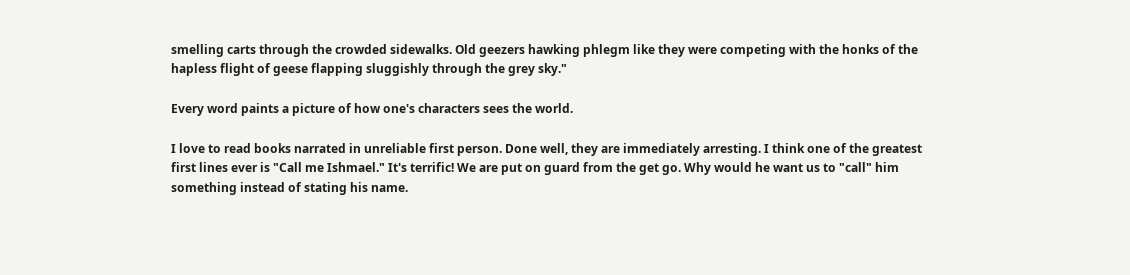smelling carts through the crowded sidewalks. Old geezers hawking phlegm like they were competing with the honks of the hapless flight of geese flapping sluggishly through the grey sky."

Every word paints a picture of how one's characters sees the world.

I love to read books narrated in unreliable first person. Done well, they are immediately arresting. I think one of the greatest first lines ever is "Call me Ishmael." It's terrific! We are put on guard from the get go. Why would he want us to "call" him something instead of stating his name.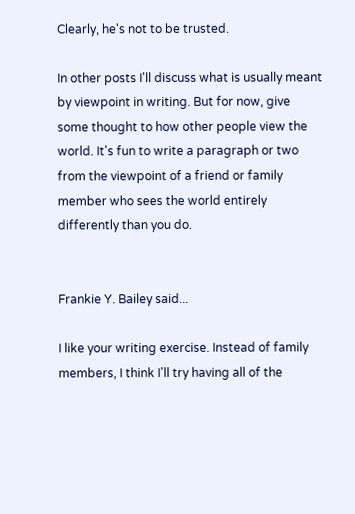Clearly, he's not to be trusted.

In other posts I'll discuss what is usually meant by viewpoint in writing. But for now, give some thought to how other people view the world. It's fun to write a paragraph or two from the viewpoint of a friend or family member who sees the world entirely differently than you do.


Frankie Y. Bailey said...

I like your writing exercise. Instead of family members, I think I'll try having all of the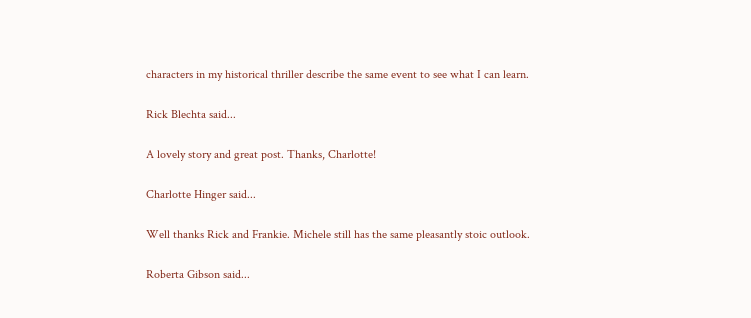characters in my historical thriller describe the same event to see what I can learn.

Rick Blechta said...

A lovely story and great post. Thanks, Charlotte!

Charlotte Hinger said...

Well thanks Rick and Frankie. Michele still has the same pleasantly stoic outlook.

Roberta Gibson said...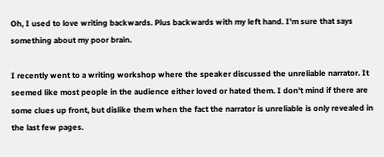Oh, I used to love writing backwards. Plus backwards with my left hand. I'm sure that says something about my poor brain.

I recently went to a writing workshop where the speaker discussed the unreliable narrator. It seemed like most people in the audience either loved or hated them. I don't mind if there are some clues up front, but dislike them when the fact the narrator is unreliable is only revealed in the last few pages.